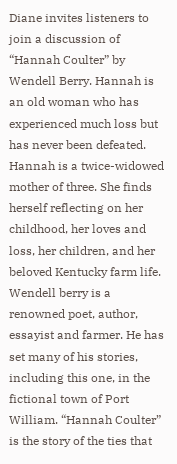Diane invites listeners to join a discussion of “Hannah Coulter” by Wendell Berry. Hannah is an old woman who has experienced much loss but has never been defeated. Hannah is a twice-widowed mother of three. She finds herself reflecting on her childhood, her loves and loss, her children, and her beloved Kentucky farm life. Wendell berry is a renowned poet, author, essayist and farmer. He has set many of his stories, including this one, in the fictional town of Port William. “Hannah Coulter” is the story of the ties that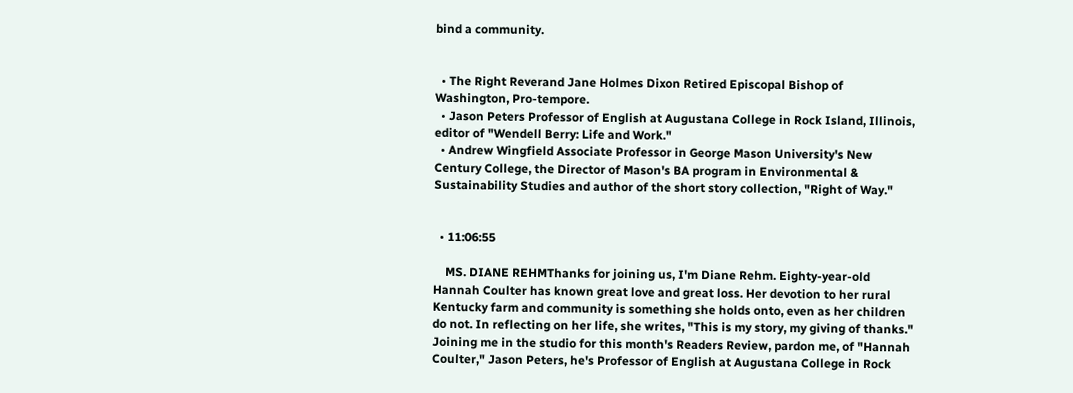bind a community.


  • The Right Reverand Jane Holmes Dixon Retired Episcopal Bishop of Washington, Pro-tempore.
  • Jason Peters Professor of English at Augustana College in Rock Island, Illinois, editor of "Wendell Berry: Life and Work."
  • Andrew Wingfield Associate Professor in George Mason University's New Century College, the Director of Mason's BA program in Environmental & Sustainability Studies and author of the short story collection, "Right of Way."


  • 11:06:55

    MS. DIANE REHMThanks for joining us, I'm Diane Rehm. Eighty-year-old Hannah Coulter has known great love and great loss. Her devotion to her rural Kentucky farm and community is something she holds onto, even as her children do not. In reflecting on her life, she writes, "This is my story, my giving of thanks." Joining me in the studio for this month's Readers Review, pardon me, of "Hannah Coulter," Jason Peters, he's Professor of English at Augustana College in Rock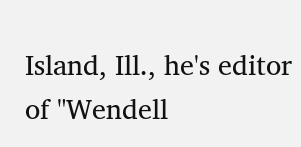Island, Ill., he's editor of "Wendell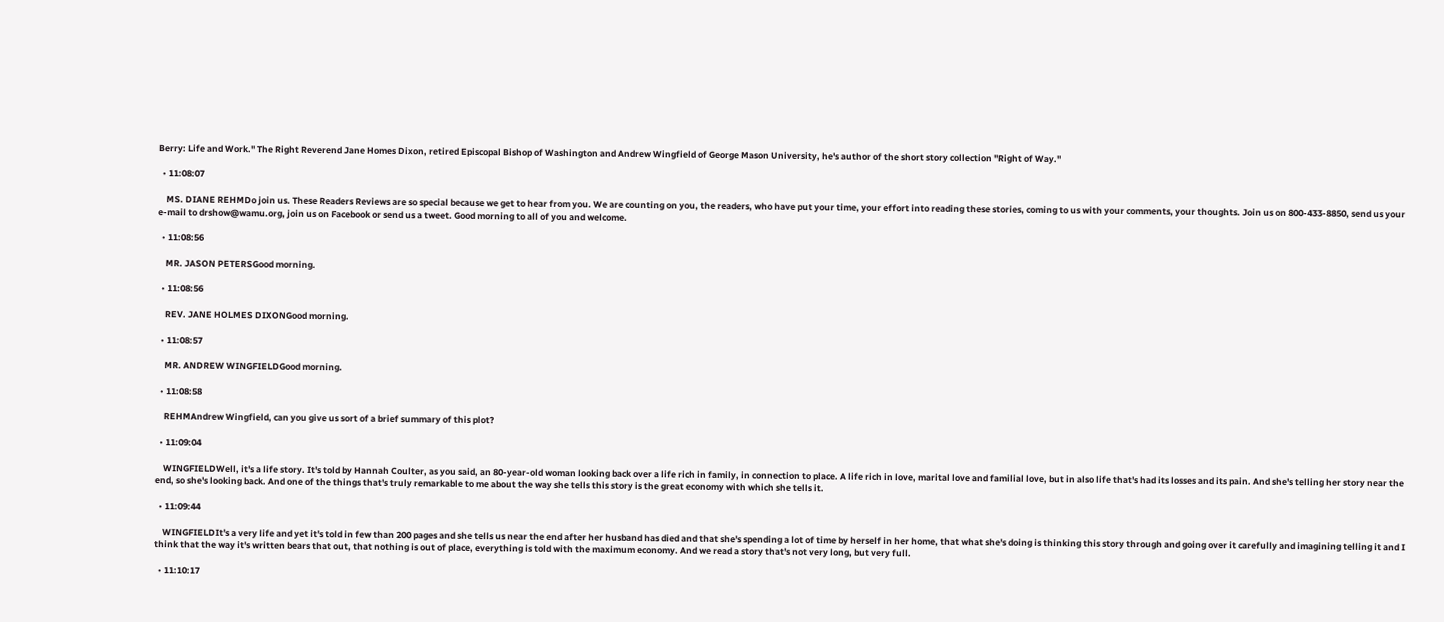Berry: Life and Work." The Right Reverend Jane Homes Dixon, retired Episcopal Bishop of Washington and Andrew Wingfield of George Mason University, he's author of the short story collection "Right of Way."

  • 11:08:07

    MS. DIANE REHMDo join us. These Readers Reviews are so special because we get to hear from you. We are counting on you, the readers, who have put your time, your effort into reading these stories, coming to us with your comments, your thoughts. Join us on 800-433-8850, send us your e-mail to drshow@wamu.org, join us on Facebook or send us a tweet. Good morning to all of you and welcome.

  • 11:08:56

    MR. JASON PETERSGood morning.

  • 11:08:56

    REV. JANE HOLMES DIXONGood morning.

  • 11:08:57

    MR. ANDREW WINGFIELDGood morning.

  • 11:08:58

    REHMAndrew Wingfield, can you give us sort of a brief summary of this plot?

  • 11:09:04

    WINGFIELDWell, it's a life story. It's told by Hannah Coulter, as you said, an 80-year-old woman looking back over a life rich in family, in connection to place. A life rich in love, marital love and familial love, but in also life that's had its losses and its pain. And she's telling her story near the end, so she's looking back. And one of the things that's truly remarkable to me about the way she tells this story is the great economy with which she tells it.

  • 11:09:44

    WINGFIELDIt's a very life and yet it's told in few than 200 pages and she tells us near the end after her husband has died and that she's spending a lot of time by herself in her home, that what she's doing is thinking this story through and going over it carefully and imagining telling it and I think that the way it's written bears that out, that nothing is out of place, everything is told with the maximum economy. And we read a story that's not very long, but very full.

  • 11:10:17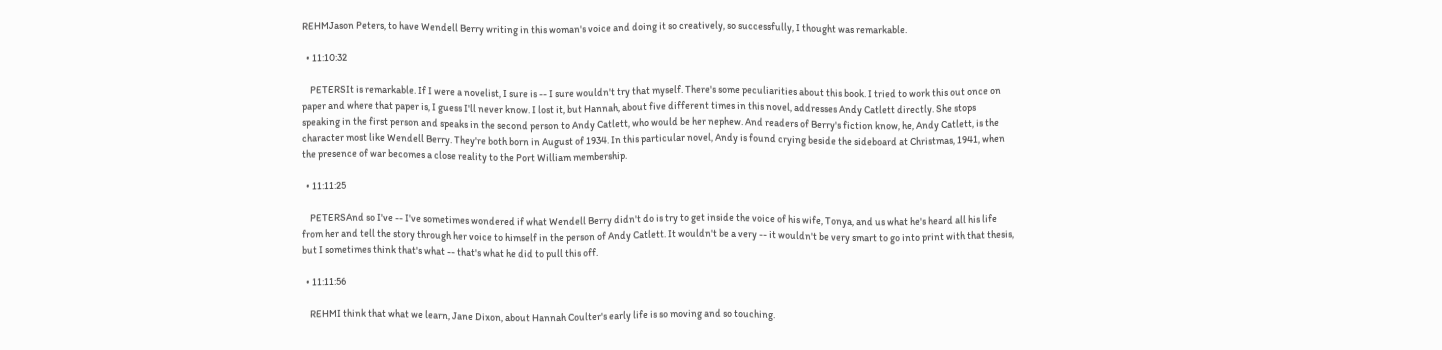REHMJason Peters, to have Wendell Berry writing in this woman's voice and doing it so creatively, so successfully, I thought was remarkable.

  • 11:10:32

    PETERSIt is remarkable. If I were a novelist, I sure is -- I sure wouldn't try that myself. There's some peculiarities about this book. I tried to work this out once on paper and where that paper is, I guess I'll never know. I lost it, but Hannah, about five different times in this novel, addresses Andy Catlett directly. She stops speaking in the first person and speaks in the second person to Andy Catlett, who would be her nephew. And readers of Berry's fiction know, he, Andy Catlett, is the character most like Wendell Berry. They're both born in August of 1934. In this particular novel, Andy is found crying beside the sideboard at Christmas, 1941, when the presence of war becomes a close reality to the Port William membership.

  • 11:11:25

    PETERSAnd so I've -- I've sometimes wondered if what Wendell Berry didn't do is try to get inside the voice of his wife, Tonya, and us what he's heard all his life from her and tell the story through her voice to himself in the person of Andy Catlett. It wouldn't be a very -- it wouldn't be very smart to go into print with that thesis, but I sometimes think that's what -- that's what he did to pull this off.

  • 11:11:56

    REHMI think that what we learn, Jane Dixon, about Hannah Coulter's early life is so moving and so touching.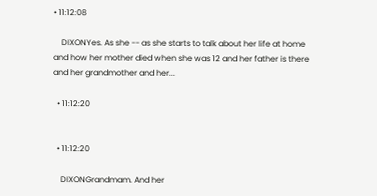• 11:12:08

    DIXONYes. As she -- as she starts to talk about her life at home and how her mother died when she was 12 and her father is there and her grandmother and her...

  • 11:12:20


  • 11:12:20

    DIXONGrandmam. And her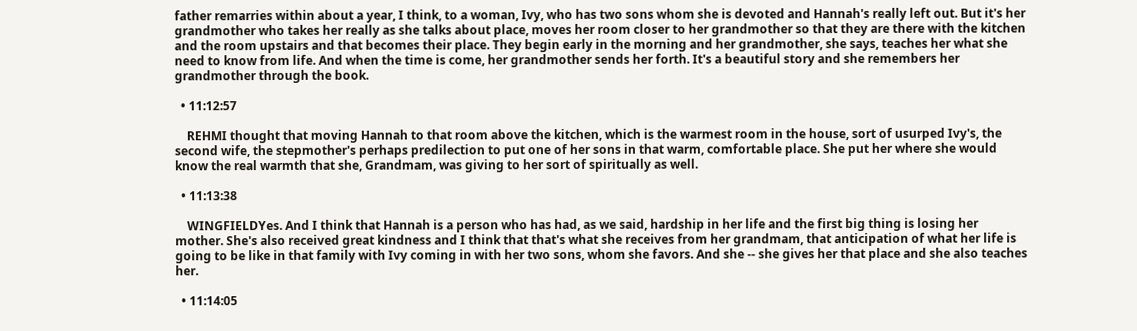father remarries within about a year, I think, to a woman, Ivy, who has two sons whom she is devoted and Hannah's really left out. But it's her grandmother who takes her really as she talks about place, moves her room closer to her grandmother so that they are there with the kitchen and the room upstairs and that becomes their place. They begin early in the morning and her grandmother, she says, teaches her what she need to know from life. And when the time is come, her grandmother sends her forth. It's a beautiful story and she remembers her grandmother through the book.

  • 11:12:57

    REHMI thought that moving Hannah to that room above the kitchen, which is the warmest room in the house, sort of usurped Ivy's, the second wife, the stepmother's perhaps predilection to put one of her sons in that warm, comfortable place. She put her where she would know the real warmth that she, Grandmam, was giving to her sort of spiritually as well.

  • 11:13:38

    WINGFIELDYes. And I think that Hannah is a person who has had, as we said, hardship in her life and the first big thing is losing her mother. She's also received great kindness and I think that that's what she receives from her grandmam, that anticipation of what her life is going to be like in that family with Ivy coming in with her two sons, whom she favors. And she -- she gives her that place and she also teaches her.

  • 11:14:05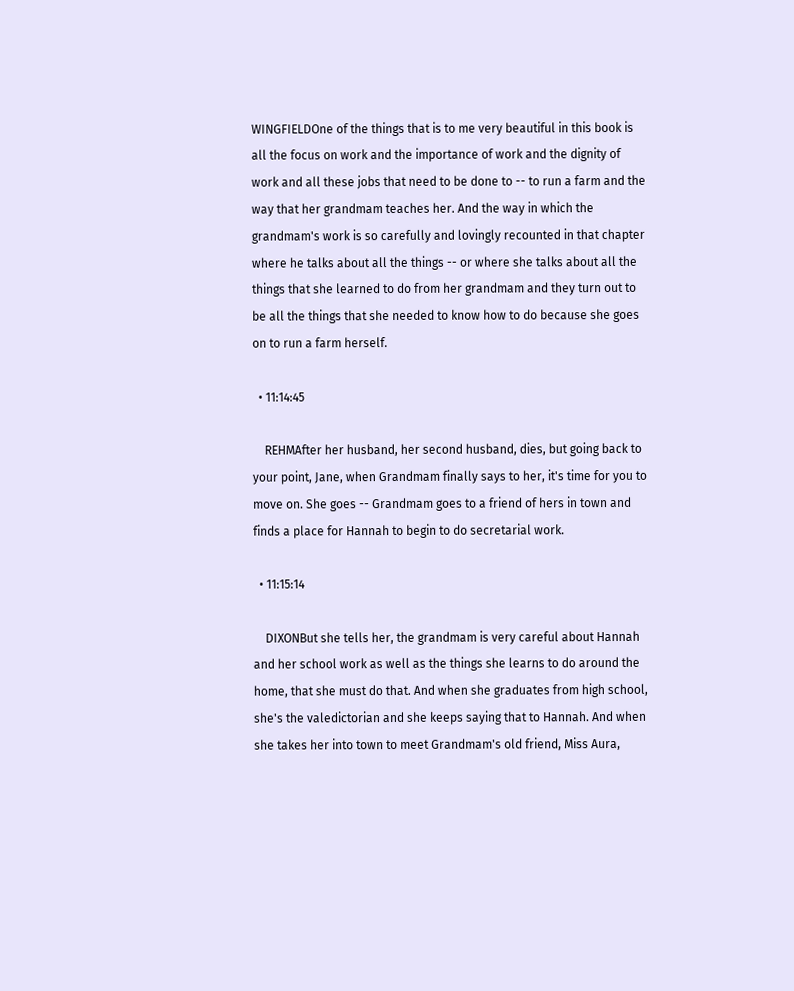WINGFIELDOne of the things that is to me very beautiful in this book is all the focus on work and the importance of work and the dignity of work and all these jobs that need to be done to -- to run a farm and the way that her grandmam teaches her. And the way in which the grandmam's work is so carefully and lovingly recounted in that chapter where he talks about all the things -- or where she talks about all the things that she learned to do from her grandmam and they turn out to be all the things that she needed to know how to do because she goes on to run a farm herself.

  • 11:14:45

    REHMAfter her husband, her second husband, dies, but going back to your point, Jane, when Grandmam finally says to her, it's time for you to move on. She goes -- Grandmam goes to a friend of hers in town and finds a place for Hannah to begin to do secretarial work.

  • 11:15:14

    DIXONBut she tells her, the grandmam is very careful about Hannah and her school work as well as the things she learns to do around the home, that she must do that. And when she graduates from high school, she's the valedictorian and she keeps saying that to Hannah. And when she takes her into town to meet Grandmam's old friend, Miss Aura,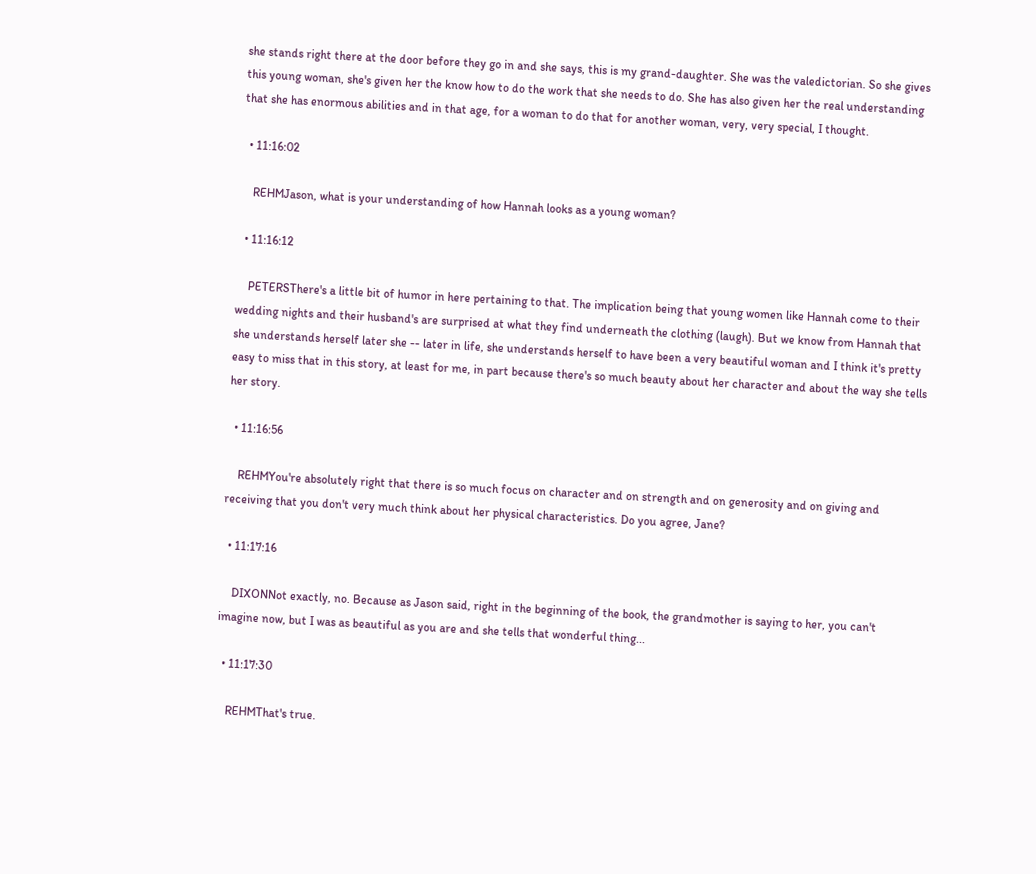she stands right there at the door before they go in and she says, this is my grand-daughter. She was the valedictorian. So she gives this young woman, she's given her the know how to do the work that she needs to do. She has also given her the real understanding that she has enormous abilities and in that age, for a woman to do that for another woman, very, very special, I thought.

  • 11:16:02

    REHMJason, what is your understanding of how Hannah looks as a young woman?

  • 11:16:12

    PETERSThere's a little bit of humor in here pertaining to that. The implication being that young women like Hannah come to their wedding nights and their husband's are surprised at what they find underneath the clothing (laugh). But we know from Hannah that she understands herself later she -- later in life, she understands herself to have been a very beautiful woman and I think it's pretty easy to miss that in this story, at least for me, in part because there's so much beauty about her character and about the way she tells her story.

  • 11:16:56

    REHMYou're absolutely right that there is so much focus on character and on strength and on generosity and on giving and receiving that you don't very much think about her physical characteristics. Do you agree, Jane?

  • 11:17:16

    DIXONNot exactly, no. Because as Jason said, right in the beginning of the book, the grandmother is saying to her, you can't imagine now, but I was as beautiful as you are and she tells that wonderful thing...

  • 11:17:30

    REHMThat's true.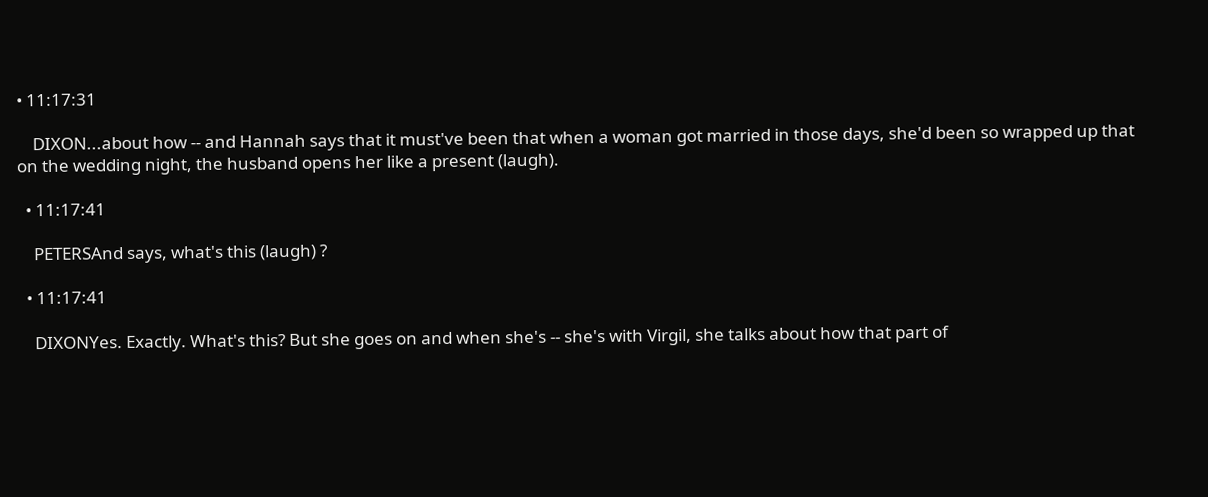• 11:17:31

    DIXON...about how -- and Hannah says that it must've been that when a woman got married in those days, she'd been so wrapped up that on the wedding night, the husband opens her like a present (laugh).

  • 11:17:41

    PETERSAnd says, what's this (laugh) ?

  • 11:17:41

    DIXONYes. Exactly. What's this? But she goes on and when she's -- she's with Virgil, she talks about how that part of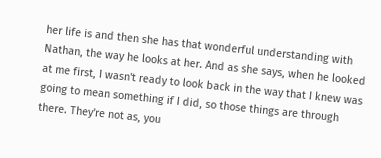her life is and then she has that wonderful understanding with Nathan, the way he looks at her. And as she says, when he looked at me first, I wasn't ready to look back in the way that I knew was going to mean something if I did, so those things are through there. They're not as, you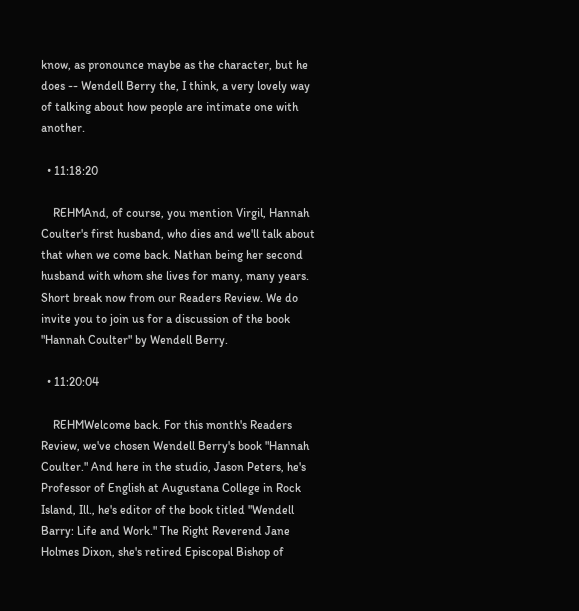know, as pronounce maybe as the character, but he does -- Wendell Berry the, I think, a very lovely way of talking about how people are intimate one with another.

  • 11:18:20

    REHMAnd, of course, you mention Virgil, Hannah Coulter's first husband, who dies and we'll talk about that when we come back. Nathan being her second husband with whom she lives for many, many years. Short break now from our Readers Review. We do invite you to join us for a discussion of the book "Hannah Coulter" by Wendell Berry.

  • 11:20:04

    REHMWelcome back. For this month's Readers Review, we've chosen Wendell Berry's book "Hannah Coulter." And here in the studio, Jason Peters, he's Professor of English at Augustana College in Rock Island, Ill., he's editor of the book titled "Wendell Barry: Life and Work." The Right Reverend Jane Holmes Dixon, she's retired Episcopal Bishop of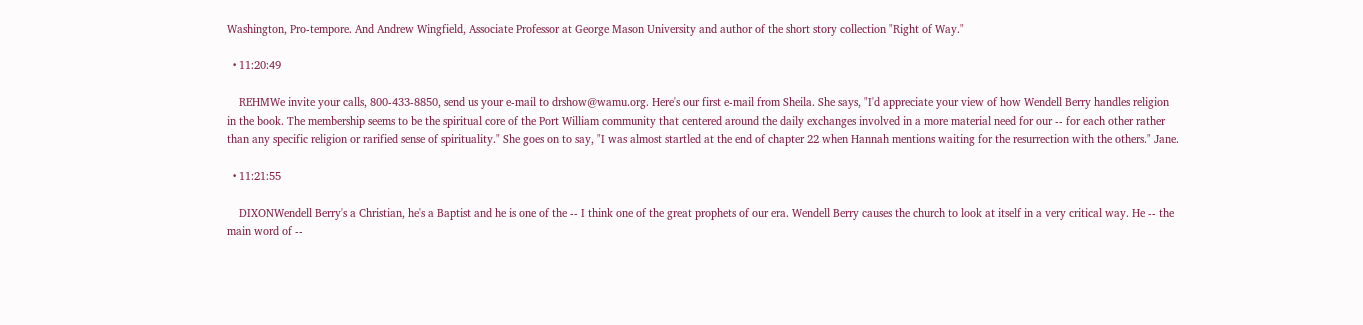Washington, Pro-tempore. And Andrew Wingfield, Associate Professor at George Mason University and author of the short story collection "Right of Way."

  • 11:20:49

    REHMWe invite your calls, 800-433-8850, send us your e-mail to drshow@wamu.org. Here's our first e-mail from Sheila. She says, "I'd appreciate your view of how Wendell Berry handles religion in the book. The membership seems to be the spiritual core of the Port William community that centered around the daily exchanges involved in a more material need for our -- for each other rather than any specific religion or rarified sense of spirituality." She goes on to say, "I was almost startled at the end of chapter 22 when Hannah mentions waiting for the resurrection with the others." Jane.

  • 11:21:55

    DIXONWendell Berry's a Christian, he's a Baptist and he is one of the -- I think one of the great prophets of our era. Wendell Berry causes the church to look at itself in a very critical way. He -- the main word of --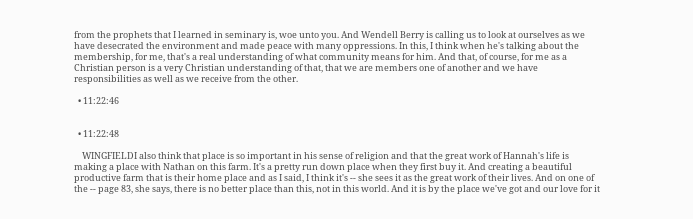from the prophets that I learned in seminary is, woe unto you. And Wendell Berry is calling us to look at ourselves as we have desecrated the environment and made peace with many oppressions. In this, I think when he's talking about the membership, for me, that's a real understanding of what community means for him. And that, of course, for me as a Christian person is a very Christian understanding of that, that we are members one of another and we have responsibilities as well as we receive from the other.

  • 11:22:46


  • 11:22:48

    WINGFIELDI also think that place is so important in his sense of religion and that the great work of Hannah's life is making a place with Nathan on this farm. It's a pretty run down place when they first buy it. And creating a beautiful productive farm that is their home place and as I said, I think it's -- she sees it as the great work of their lives. And on one of the -- page 83, she says, there is no better place than this, not in this world. And it is by the place we've got and our love for it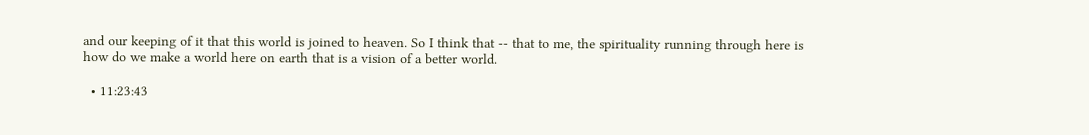and our keeping of it that this world is joined to heaven. So I think that -- that to me, the spirituality running through here is how do we make a world here on earth that is a vision of a better world.

  • 11:23:43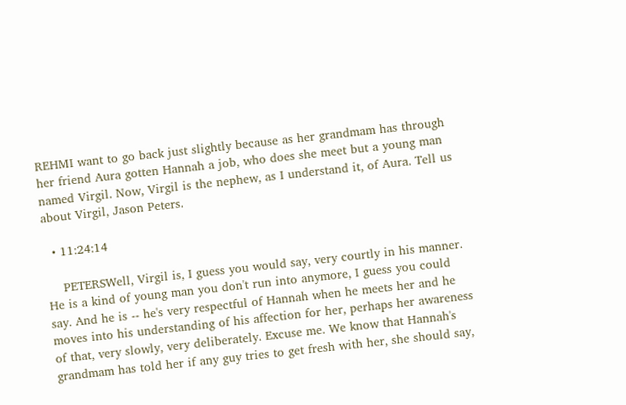REHMI want to go back just slightly because as her grandmam has through her friend Aura gotten Hannah a job, who does she meet but a young man named Virgil. Now, Virgil is the nephew, as I understand it, of Aura. Tell us about Virgil, Jason Peters.

  • 11:24:14

    PETERSWell, Virgil is, I guess you would say, very courtly in his manner. He is a kind of young man you don't run into anymore, I guess you could say. And he is -- he's very respectful of Hannah when he meets her and he moves into his understanding of his affection for her, perhaps her awareness of that, very slowly, very deliberately. Excuse me. We know that Hannah's grandmam has told her if any guy tries to get fresh with her, she should say,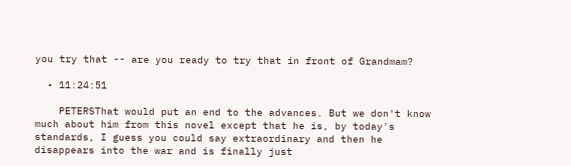you try that -- are you ready to try that in front of Grandmam?

  • 11:24:51

    PETERSThat would put an end to the advances. But we don't know much about him from this novel except that he is, by today's standards, I guess you could say extraordinary and then he disappears into the war and is finally just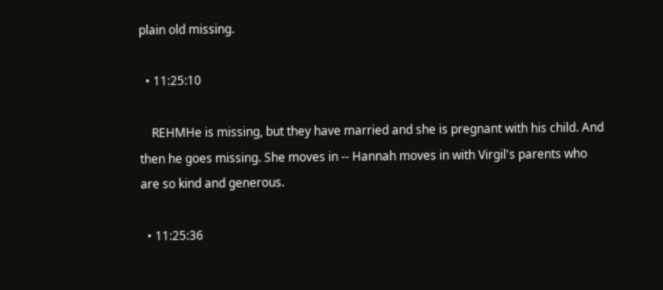plain old missing.

  • 11:25:10

    REHMHe is missing, but they have married and she is pregnant with his child. And then he goes missing. She moves in -- Hannah moves in with Virgil's parents who are so kind and generous.

  • 11:25:36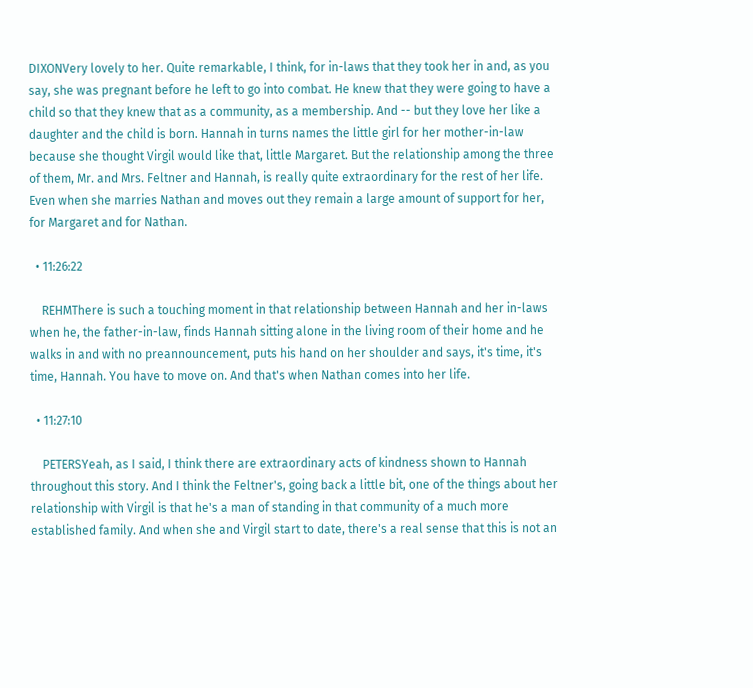DIXONVery lovely to her. Quite remarkable, I think, for in-laws that they took her in and, as you say, she was pregnant before he left to go into combat. He knew that they were going to have a child so that they knew that as a community, as a membership. And -- but they love her like a daughter and the child is born. Hannah in turns names the little girl for her mother-in-law because she thought Virgil would like that, little Margaret. But the relationship among the three of them, Mr. and Mrs. Feltner and Hannah, is really quite extraordinary for the rest of her life. Even when she marries Nathan and moves out they remain a large amount of support for her, for Margaret and for Nathan.

  • 11:26:22

    REHMThere is such a touching moment in that relationship between Hannah and her in-laws when he, the father-in-law, finds Hannah sitting alone in the living room of their home and he walks in and with no preannouncement, puts his hand on her shoulder and says, it's time, it's time, Hannah. You have to move on. And that's when Nathan comes into her life.

  • 11:27:10

    PETERSYeah, as I said, I think there are extraordinary acts of kindness shown to Hannah throughout this story. And I think the Feltner's, going back a little bit, one of the things about her relationship with Virgil is that he's a man of standing in that community of a much more established family. And when she and Virgil start to date, there's a real sense that this is not an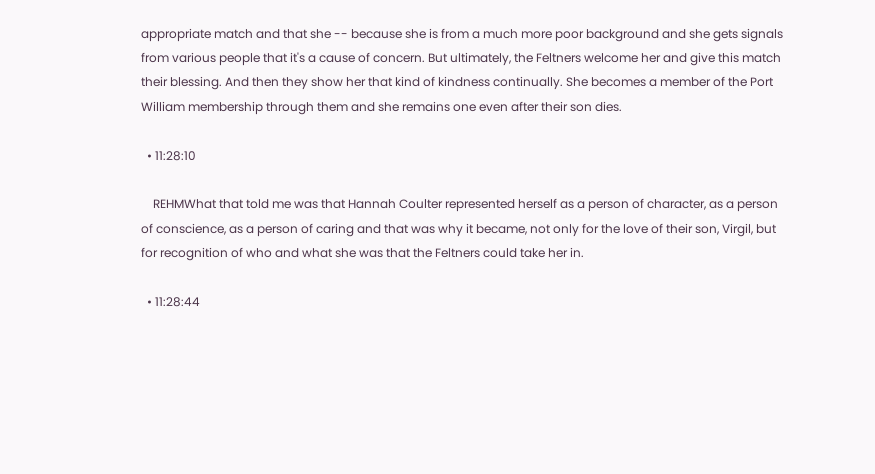appropriate match and that she -- because she is from a much more poor background and she gets signals from various people that it's a cause of concern. But ultimately, the Feltners welcome her and give this match their blessing. And then they show her that kind of kindness continually. She becomes a member of the Port William membership through them and she remains one even after their son dies.

  • 11:28:10

    REHMWhat that told me was that Hannah Coulter represented herself as a person of character, as a person of conscience, as a person of caring and that was why it became, not only for the love of their son, Virgil, but for recognition of who and what she was that the Feltners could take her in.

  • 11:28:44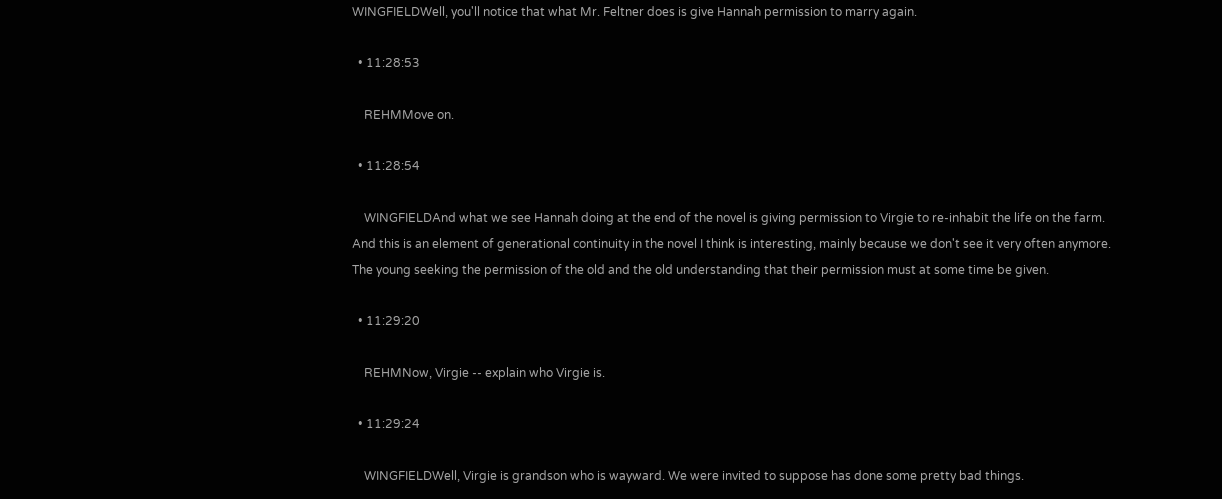WINGFIELDWell, you'll notice that what Mr. Feltner does is give Hannah permission to marry again.

  • 11:28:53

    REHMMove on.

  • 11:28:54

    WINGFIELDAnd what we see Hannah doing at the end of the novel is giving permission to Virgie to re-inhabit the life on the farm. And this is an element of generational continuity in the novel I think is interesting, mainly because we don't see it very often anymore. The young seeking the permission of the old and the old understanding that their permission must at some time be given.

  • 11:29:20

    REHMNow, Virgie -- explain who Virgie is.

  • 11:29:24

    WINGFIELDWell, Virgie is grandson who is wayward. We were invited to suppose has done some pretty bad things.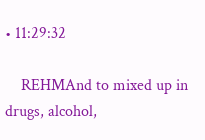• 11:29:32

    REHMAnd to mixed up in drugs, alcohol,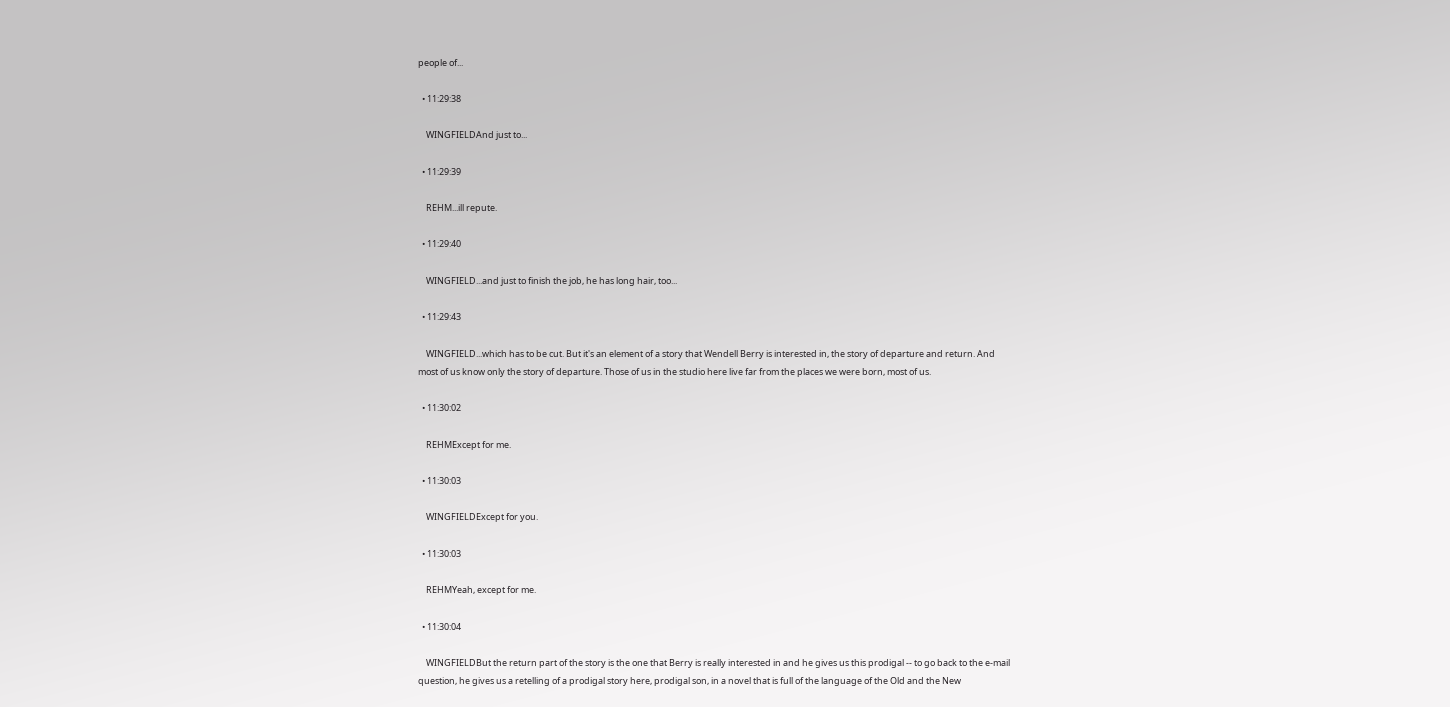people of...

  • 11:29:38

    WINGFIELDAnd just to...

  • 11:29:39

    REHM...ill repute.

  • 11:29:40

    WINGFIELD...and just to finish the job, he has long hair, too...

  • 11:29:43

    WINGFIELD...which has to be cut. But it's an element of a story that Wendell Berry is interested in, the story of departure and return. And most of us know only the story of departure. Those of us in the studio here live far from the places we were born, most of us.

  • 11:30:02

    REHMExcept for me.

  • 11:30:03

    WINGFIELDExcept for you.

  • 11:30:03

    REHMYeah, except for me.

  • 11:30:04

    WINGFIELDBut the return part of the story is the one that Berry is really interested in and he gives us this prodigal -- to go back to the e-mail question, he gives us a retelling of a prodigal story here, prodigal son, in a novel that is full of the language of the Old and the New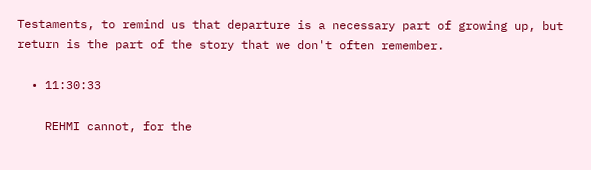Testaments, to remind us that departure is a necessary part of growing up, but return is the part of the story that we don't often remember.

  • 11:30:33

    REHMI cannot, for the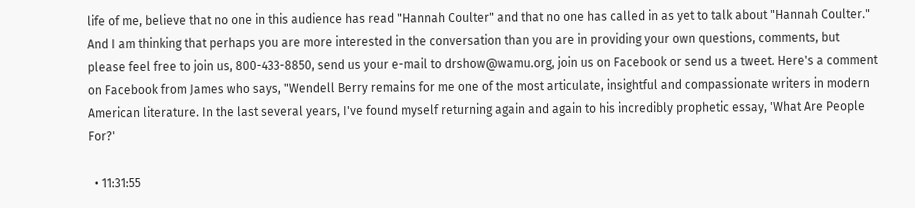life of me, believe that no one in this audience has read "Hannah Coulter" and that no one has called in as yet to talk about "Hannah Coulter." And I am thinking that perhaps you are more interested in the conversation than you are in providing your own questions, comments, but please feel free to join us, 800-433-8850, send us your e-mail to drshow@wamu.org, join us on Facebook or send us a tweet. Here's a comment on Facebook from James who says, "Wendell Berry remains for me one of the most articulate, insightful and compassionate writers in modern American literature. In the last several years, I've found myself returning again and again to his incredibly prophetic essay, 'What Are People For?'

  • 11:31:55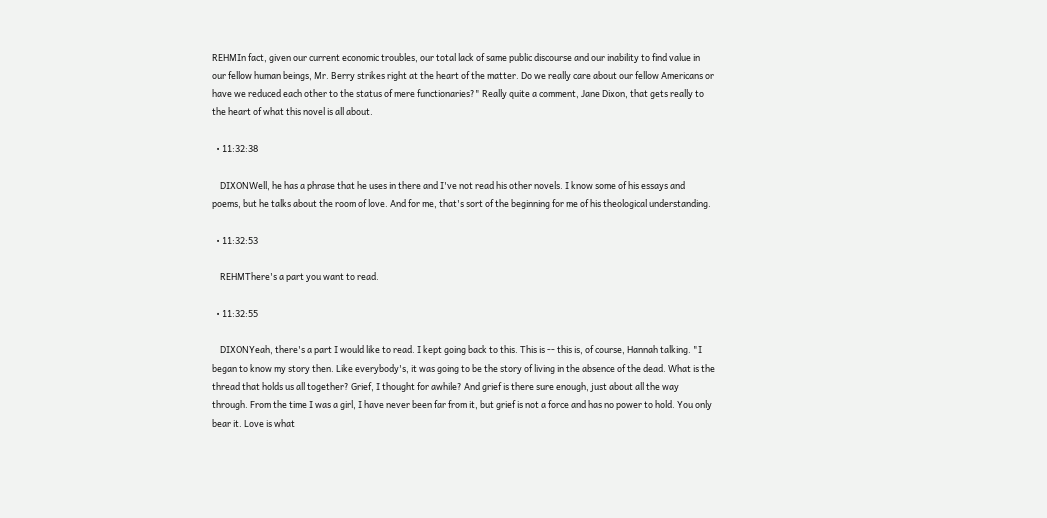REHMIn fact, given our current economic troubles, our total lack of same public discourse and our inability to find value in our fellow human beings, Mr. Berry strikes right at the heart of the matter. Do we really care about our fellow Americans or have we reduced each other to the status of mere functionaries?" Really quite a comment, Jane Dixon, that gets really to the heart of what this novel is all about.

  • 11:32:38

    DIXONWell, he has a phrase that he uses in there and I've not read his other novels. I know some of his essays and poems, but he talks about the room of love. And for me, that's sort of the beginning for me of his theological understanding.

  • 11:32:53

    REHMThere's a part you want to read.

  • 11:32:55

    DIXONYeah, there's a part I would like to read. I kept going back to this. This is -- this is, of course, Hannah talking. "I began to know my story then. Like everybody's, it was going to be the story of living in the absence of the dead. What is the thread that holds us all together? Grief, I thought for awhile? And grief is there sure enough, just about all the way through. From the time I was a girl, I have never been far from it, but grief is not a force and has no power to hold. You only bear it. Love is what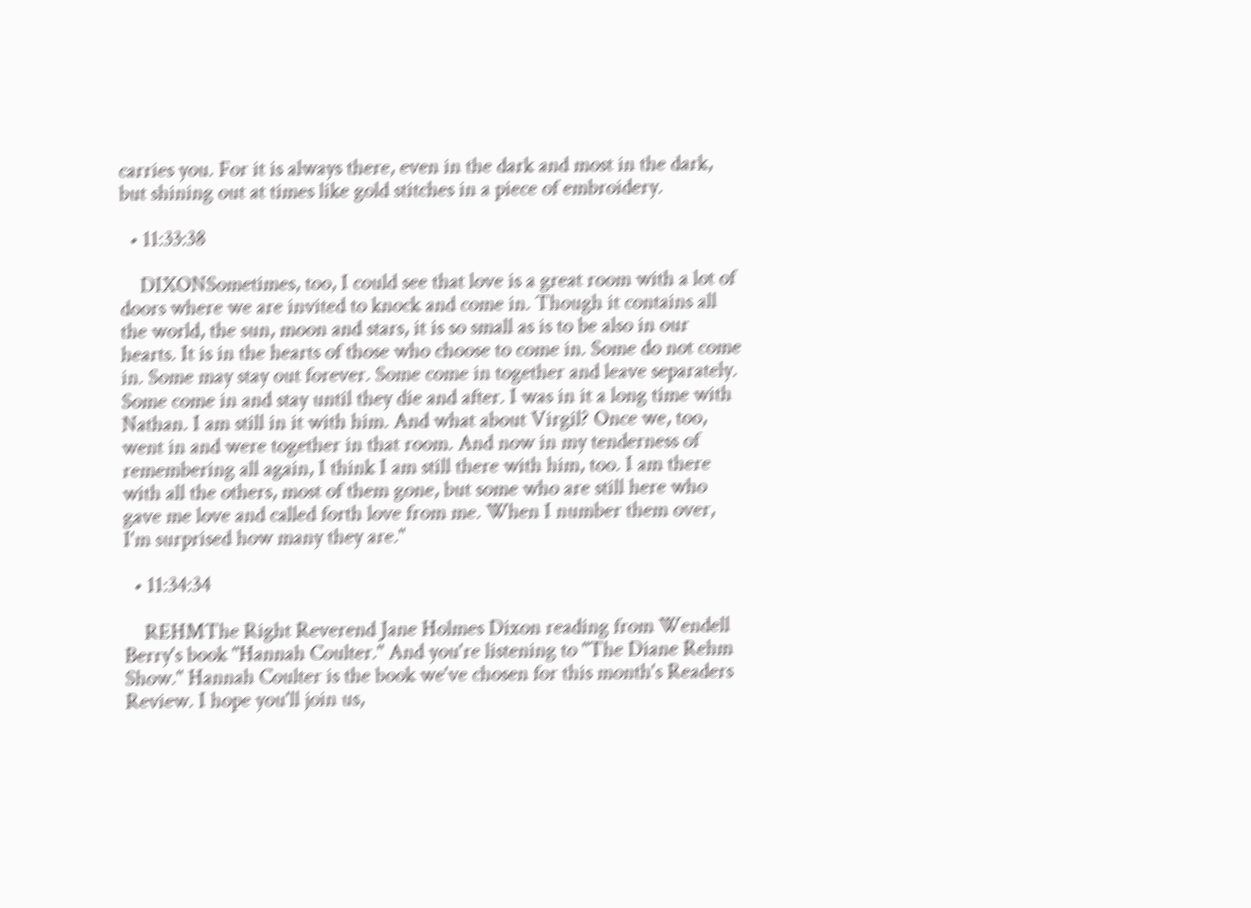carries you. For it is always there, even in the dark and most in the dark, but shining out at times like gold stitches in a piece of embroidery.

  • 11:33:38

    DIXONSometimes, too, I could see that love is a great room with a lot of doors where we are invited to knock and come in. Though it contains all the world, the sun, moon and stars, it is so small as is to be also in our hearts. It is in the hearts of those who choose to come in. Some do not come in. Some may stay out forever. Some come in together and leave separately. Some come in and stay until they die and after. I was in it a long time with Nathan. I am still in it with him. And what about Virgil? Once we, too, went in and were together in that room. And now in my tenderness of remembering all again, I think I am still there with him, too. I am there with all the others, most of them gone, but some who are still here who gave me love and called forth love from me. When I number them over, I'm surprised how many they are."

  • 11:34:34

    REHMThe Right Reverend Jane Holmes Dixon reading from Wendell Berry's book "Hannah Coulter." And you're listening to "The Diane Rehm Show." Hannah Coulter is the book we've chosen for this month's Readers Review. I hope you'll join us,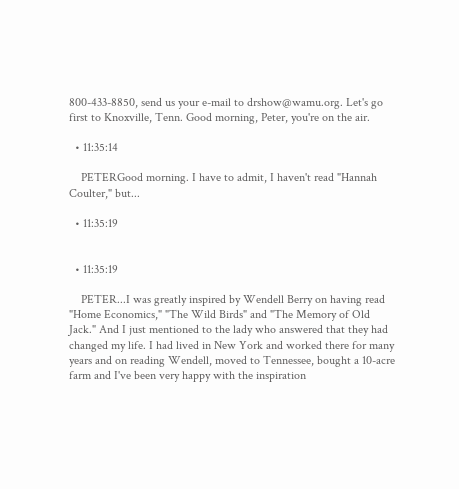800-433-8850, send us your e-mail to drshow@wamu.org. Let's go first to Knoxville, Tenn. Good morning, Peter, you're on the air.

  • 11:35:14

    PETERGood morning. I have to admit, I haven't read "Hannah Coulter," but...

  • 11:35:19


  • 11:35:19

    PETER...I was greatly inspired by Wendell Berry on having read "Home Economics," "The Wild Birds" and "The Memory of Old Jack." And I just mentioned to the lady who answered that they had changed my life. I had lived in New York and worked there for many years and on reading Wendell, moved to Tennessee, bought a 10-acre farm and I've been very happy with the inspiration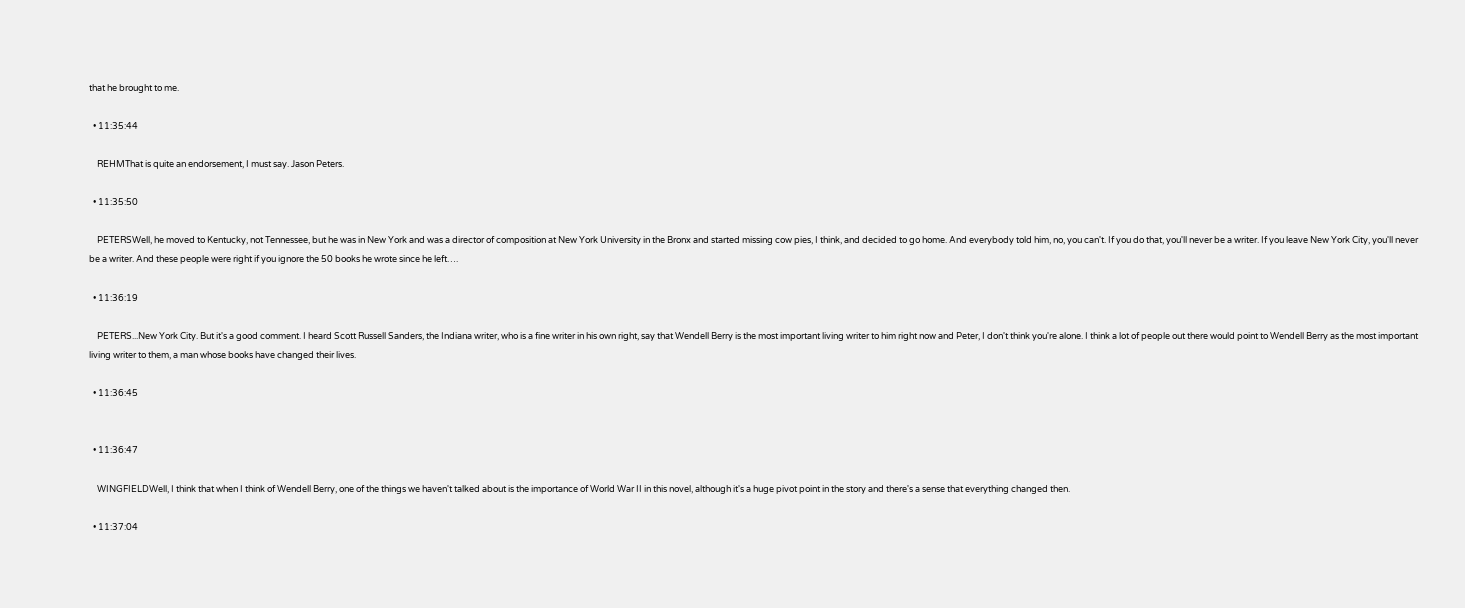that he brought to me.

  • 11:35:44

    REHMThat is quite an endorsement, I must say. Jason Peters.

  • 11:35:50

    PETERSWell, he moved to Kentucky, not Tennessee, but he was in New York and was a director of composition at New York University in the Bronx and started missing cow pies, I think, and decided to go home. And everybody told him, no, you can't. If you do that, you'll never be a writer. If you leave New York City, you'll never be a writer. And these people were right if you ignore the 50 books he wrote since he left….

  • 11:36:19

    PETERS...New York City. But it's a good comment. I heard Scott Russell Sanders, the Indiana writer, who is a fine writer in his own right, say that Wendell Berry is the most important living writer to him right now and Peter, I don't think you're alone. I think a lot of people out there would point to Wendell Berry as the most important living writer to them, a man whose books have changed their lives.

  • 11:36:45


  • 11:36:47

    WINGFIELDWell, I think that when I think of Wendell Berry, one of the things we haven't talked about is the importance of World War II in this novel, although it's a huge pivot point in the story and there's a sense that everything changed then.

  • 11:37:04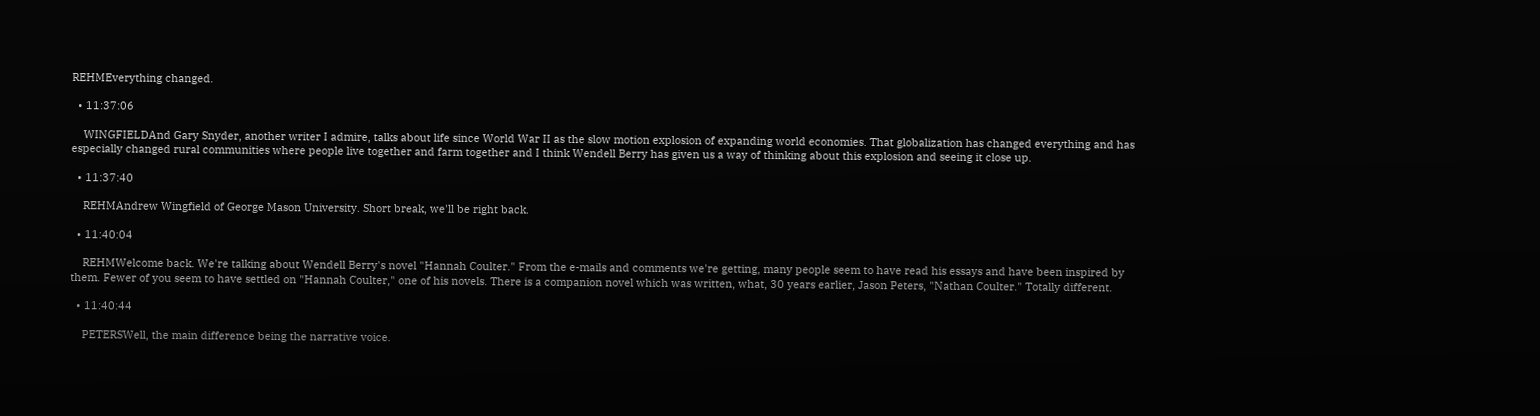REHMEverything changed.

  • 11:37:06

    WINGFIELDAnd Gary Snyder, another writer I admire, talks about life since World War II as the slow motion explosion of expanding world economies. That globalization has changed everything and has especially changed rural communities where people live together and farm together and I think Wendell Berry has given us a way of thinking about this explosion and seeing it close up.

  • 11:37:40

    REHMAndrew Wingfield of George Mason University. Short break, we'll be right back.

  • 11:40:04

    REHMWelcome back. We're talking about Wendell Berry's novel "Hannah Coulter." From the e-mails and comments we're getting, many people seem to have read his essays and have been inspired by them. Fewer of you seem to have settled on "Hannah Coulter," one of his novels. There is a companion novel which was written, what, 30 years earlier, Jason Peters, "Nathan Coulter." Totally different.

  • 11:40:44

    PETERSWell, the main difference being the narrative voice.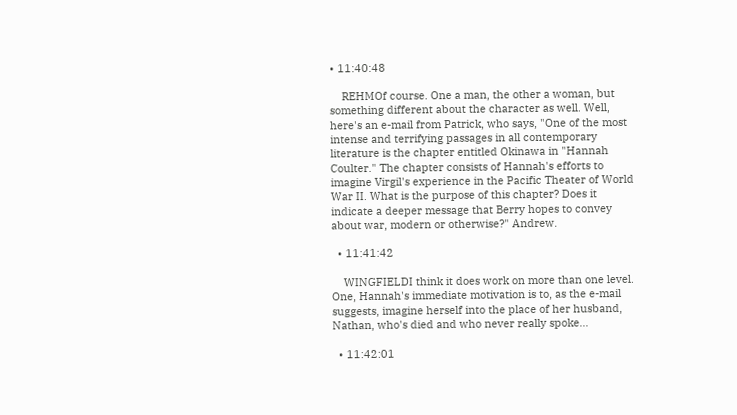• 11:40:48

    REHMOf course. One a man, the other a woman, but something different about the character as well. Well, here's an e-mail from Patrick, who says, "One of the most intense and terrifying passages in all contemporary literature is the chapter entitled Okinawa in "Hannah Coulter." The chapter consists of Hannah's efforts to imagine Virgil's experience in the Pacific Theater of World War II. What is the purpose of this chapter? Does it indicate a deeper message that Berry hopes to convey about war, modern or otherwise?" Andrew.

  • 11:41:42

    WINGFIELDI think it does work on more than one level. One, Hannah's immediate motivation is to, as the e-mail suggests, imagine herself into the place of her husband, Nathan, who's died and who never really spoke...

  • 11:42:01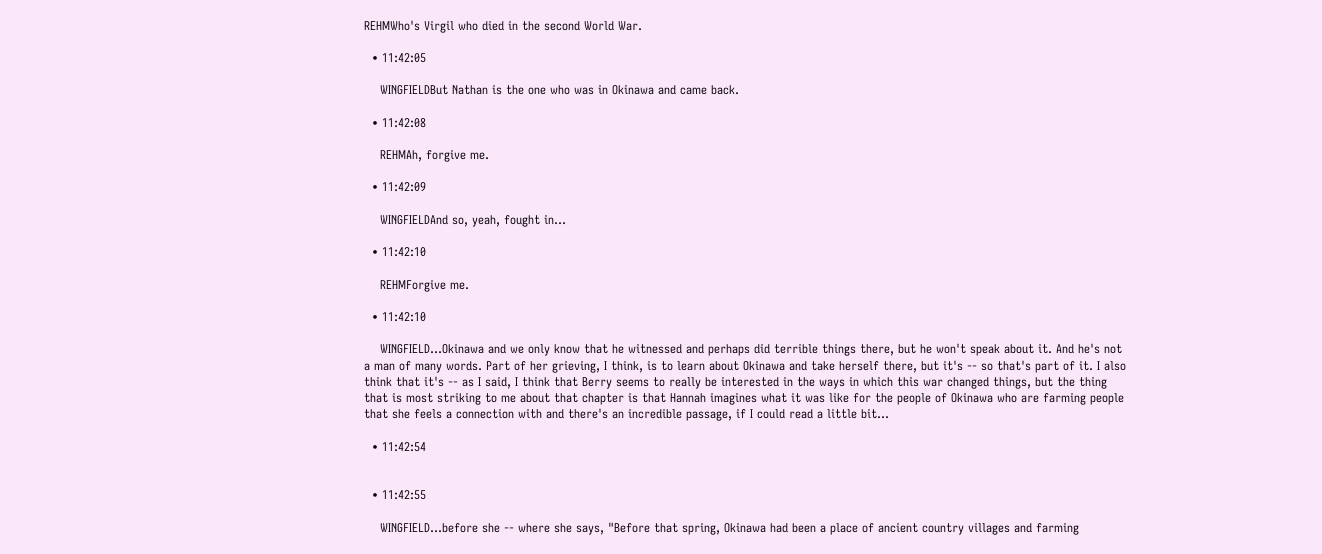REHMWho's Virgil who died in the second World War.

  • 11:42:05

    WINGFIELDBut Nathan is the one who was in Okinawa and came back.

  • 11:42:08

    REHMAh, forgive me.

  • 11:42:09

    WINGFIELDAnd so, yeah, fought in...

  • 11:42:10

    REHMForgive me.

  • 11:42:10

    WINGFIELD…Okinawa and we only know that he witnessed and perhaps did terrible things there, but he won't speak about it. And he's not a man of many words. Part of her grieving, I think, is to learn about Okinawa and take herself there, but it's -- so that's part of it. I also think that it's -- as I said, I think that Berry seems to really be interested in the ways in which this war changed things, but the thing that is most striking to me about that chapter is that Hannah imagines what it was like for the people of Okinawa who are farming people that she feels a connection with and there's an incredible passage, if I could read a little bit...

  • 11:42:54


  • 11:42:55

    WINGFIELD...before she -- where she says, "Before that spring, Okinawa had been a place of ancient country villages and farming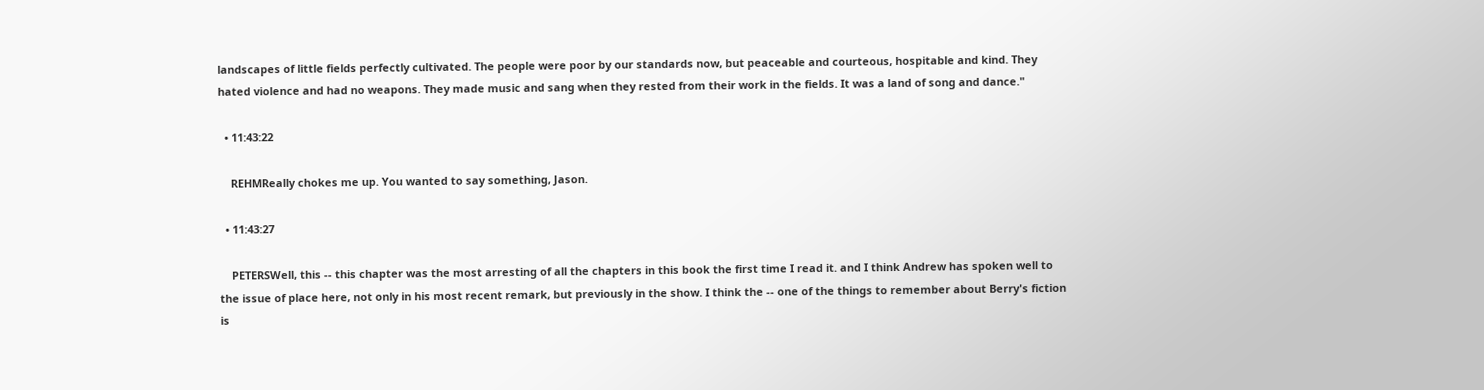landscapes of little fields perfectly cultivated. The people were poor by our standards now, but peaceable and courteous, hospitable and kind. They hated violence and had no weapons. They made music and sang when they rested from their work in the fields. It was a land of song and dance."

  • 11:43:22

    REHMReally chokes me up. You wanted to say something, Jason.

  • 11:43:27

    PETERSWell, this -- this chapter was the most arresting of all the chapters in this book the first time I read it. and I think Andrew has spoken well to the issue of place here, not only in his most recent remark, but previously in the show. I think the -- one of the things to remember about Berry's fiction is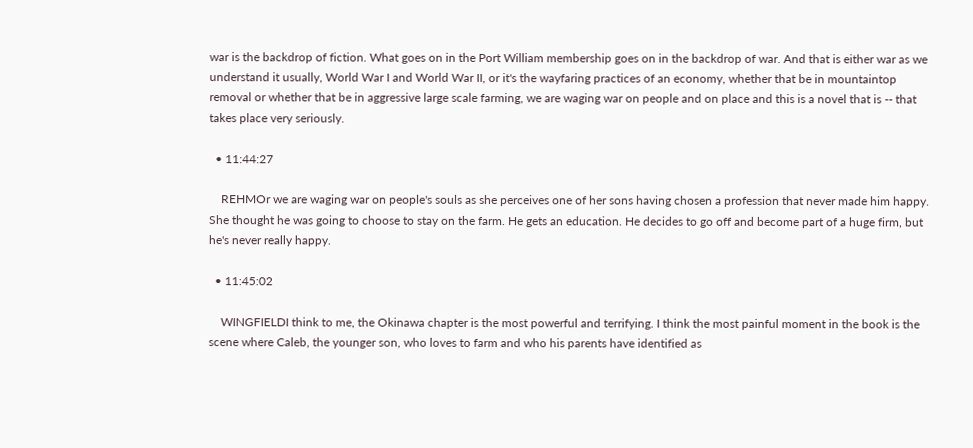war is the backdrop of fiction. What goes on in the Port William membership goes on in the backdrop of war. And that is either war as we understand it usually, World War I and World War II, or it's the wayfaring practices of an economy, whether that be in mountaintop removal or whether that be in aggressive large scale farming, we are waging war on people and on place and this is a novel that is -- that takes place very seriously.

  • 11:44:27

    REHMOr we are waging war on people's souls as she perceives one of her sons having chosen a profession that never made him happy. She thought he was going to choose to stay on the farm. He gets an education. He decides to go off and become part of a huge firm, but he's never really happy.

  • 11:45:02

    WINGFIELDI think to me, the Okinawa chapter is the most powerful and terrifying. I think the most painful moment in the book is the scene where Caleb, the younger son, who loves to farm and who his parents have identified as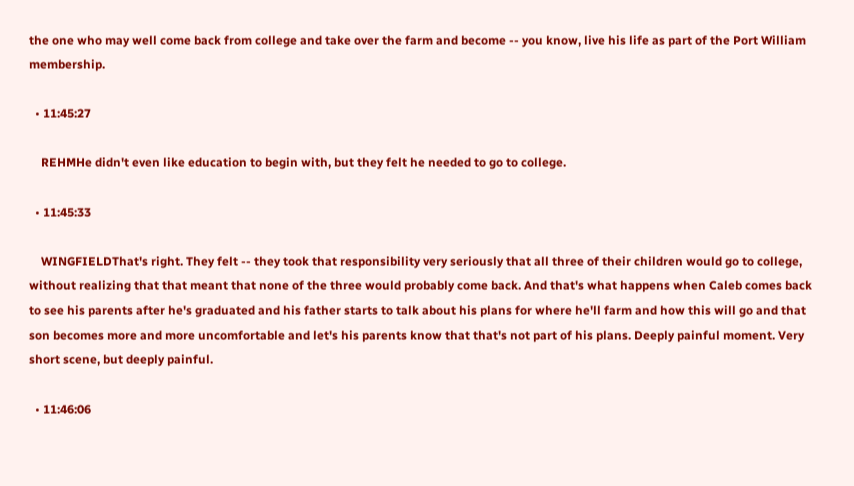the one who may well come back from college and take over the farm and become -- you know, live his life as part of the Port William membership.

  • 11:45:27

    REHMHe didn't even like education to begin with, but they felt he needed to go to college.

  • 11:45:33

    WINGFIELDThat's right. They felt -- they took that responsibility very seriously that all three of their children would go to college, without realizing that that meant that none of the three would probably come back. And that's what happens when Caleb comes back to see his parents after he's graduated and his father starts to talk about his plans for where he'll farm and how this will go and that son becomes more and more uncomfortable and let's his parents know that that's not part of his plans. Deeply painful moment. Very short scene, but deeply painful.

  • 11:46:06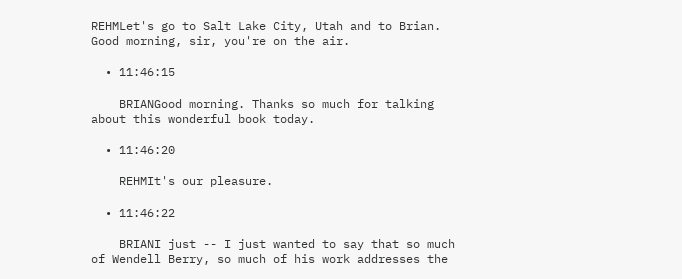REHMLet's go to Salt Lake City, Utah and to Brian. Good morning, sir, you're on the air.

  • 11:46:15

    BRIANGood morning. Thanks so much for talking about this wonderful book today.

  • 11:46:20

    REHMIt's our pleasure.

  • 11:46:22

    BRIANI just -- I just wanted to say that so much of Wendell Berry, so much of his work addresses the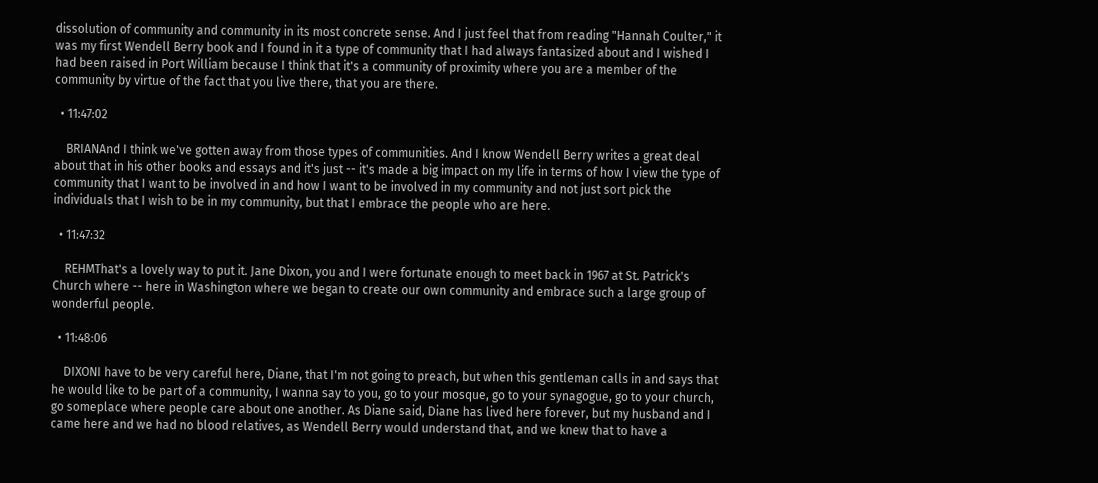dissolution of community and community in its most concrete sense. And I just feel that from reading "Hannah Coulter," it was my first Wendell Berry book and I found in it a type of community that I had always fantasized about and I wished I had been raised in Port William because I think that it's a community of proximity where you are a member of the community by virtue of the fact that you live there, that you are there.

  • 11:47:02

    BRIANAnd I think we've gotten away from those types of communities. And I know Wendell Berry writes a great deal about that in his other books and essays and it's just -- it's made a big impact on my life in terms of how I view the type of community that I want to be involved in and how I want to be involved in my community and not just sort pick the individuals that I wish to be in my community, but that I embrace the people who are here.

  • 11:47:32

    REHMThat's a lovely way to put it. Jane Dixon, you and I were fortunate enough to meet back in 1967 at St. Patrick's Church where -- here in Washington where we began to create our own community and embrace such a large group of wonderful people.

  • 11:48:06

    DIXONI have to be very careful here, Diane, that I'm not going to preach, but when this gentleman calls in and says that he would like to be part of a community, I wanna say to you, go to your mosque, go to your synagogue, go to your church, go someplace where people care about one another. As Diane said, Diane has lived here forever, but my husband and I came here and we had no blood relatives, as Wendell Berry would understand that, and we knew that to have a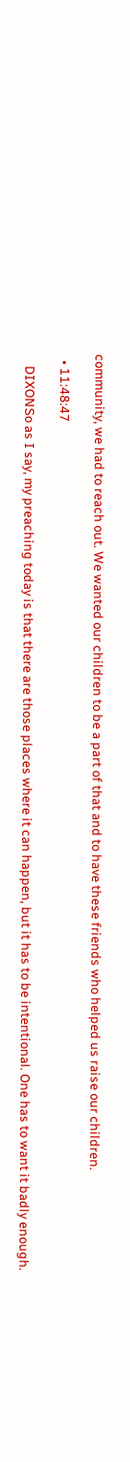community, we had to reach out. We wanted our children to be a part of that and to have these friends who helped us raise our children.

  • 11:48:47

    DIXONSo as I say, my preaching today is that there are those places where it can happen, but it has to be intentional. One has to want it badly enough.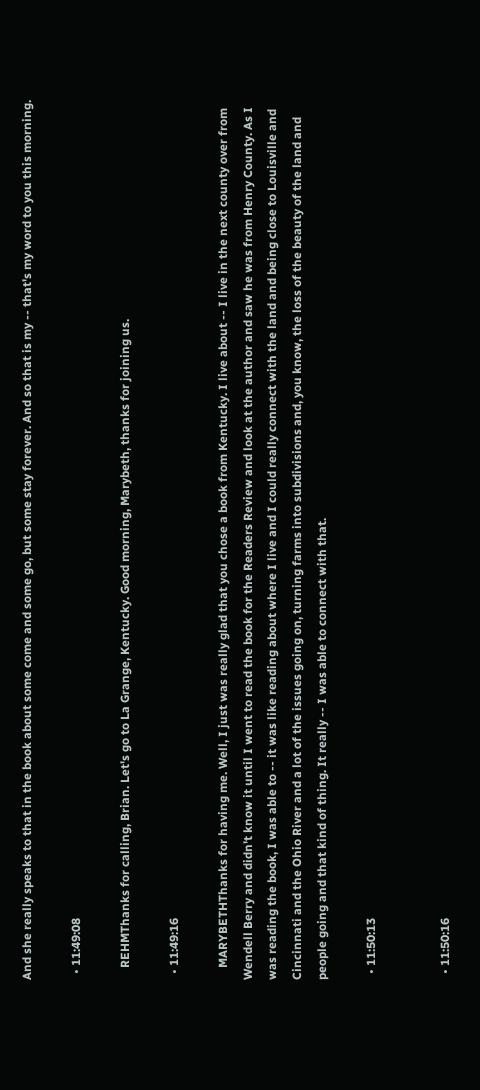And she really speaks to that in the book about some come and some go, but some stay forever. And so that is my -- that's my word to you this morning.

  • 11:49:08

    REHMThanks for calling, Brian. Let's go to La Grange, Kentucky. Good morning, Marybeth, thanks for joining us.

  • 11:49:16

    MARYBETHThanks for having me. Well, I just was really glad that you chose a book from Kentucky. I live about -- I live in the next county over from Wendell Berry and didn't know it until I went to read the book for the Readers Review and look at the author and saw he was from Henry County. As I was reading the book, I was able to -- it was like reading about where I live and I could really connect with the land and being close to Louisville and Cincinnati and the Ohio River and a lot of the issues going on, turning farms into subdivisions and, you know, the loss of the beauty of the land and people going and that kind of thing. It really -- I was able to connect with that.

  • 11:50:13


  • 11:50:16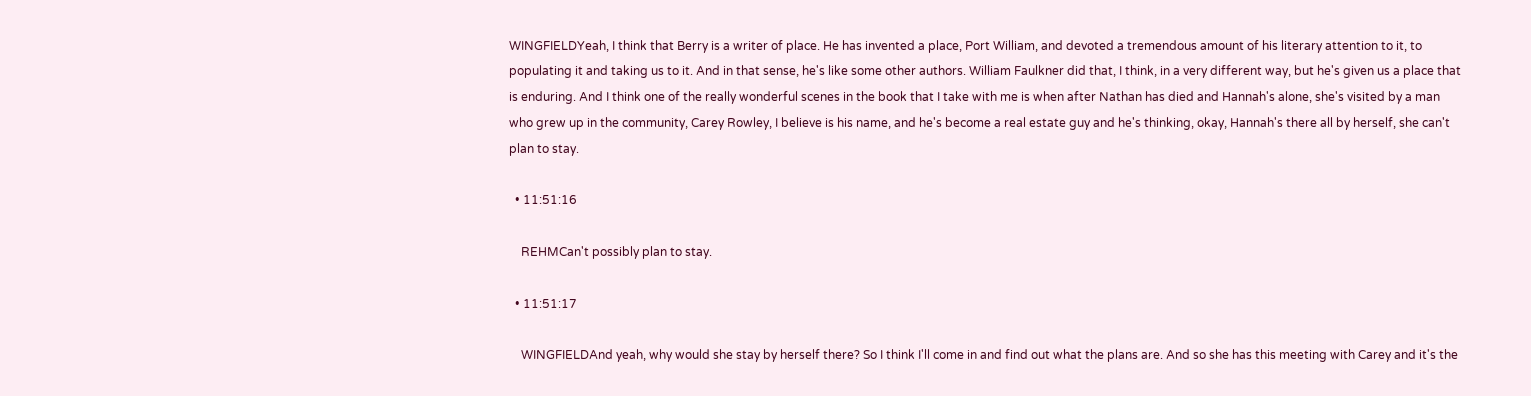WINGFIELDYeah, I think that Berry is a writer of place. He has invented a place, Port William, and devoted a tremendous amount of his literary attention to it, to populating it and taking us to it. And in that sense, he's like some other authors. William Faulkner did that, I think, in a very different way, but he's given us a place that is enduring. And I think one of the really wonderful scenes in the book that I take with me is when after Nathan has died and Hannah's alone, she's visited by a man who grew up in the community, Carey Rowley, I believe is his name, and he's become a real estate guy and he's thinking, okay, Hannah's there all by herself, she can't plan to stay.

  • 11:51:16

    REHMCan't possibly plan to stay.

  • 11:51:17

    WINGFIELDAnd yeah, why would she stay by herself there? So I think I'll come in and find out what the plans are. And so she has this meeting with Carey and it's the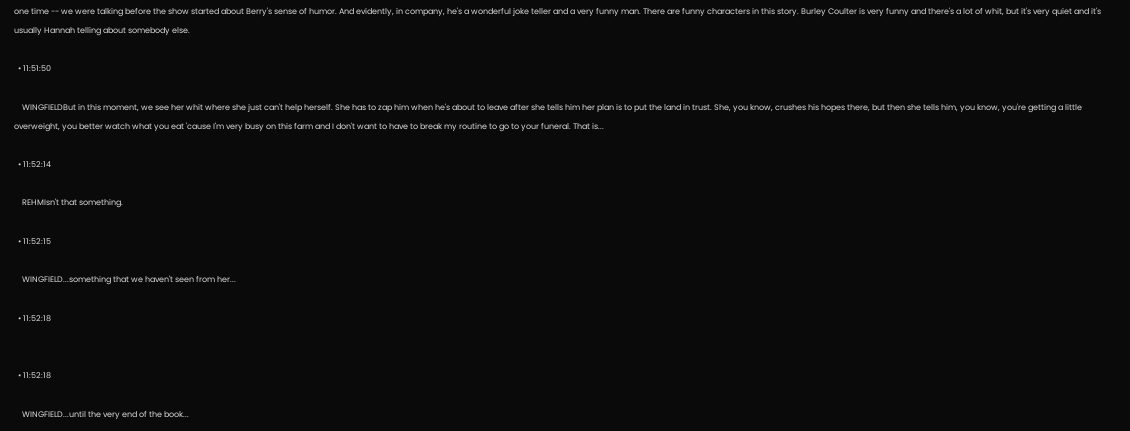one time -- we were talking before the show started about Berry's sense of humor. And evidently, in company, he's a wonderful joke teller and a very funny man. There are funny characters in this story. Burley Coulter is very funny and there's a lot of whit, but it's very quiet and it's usually Hannah telling about somebody else.

  • 11:51:50

    WINGFIELDBut in this moment, we see her whit where she just can't help herself. She has to zap him when he's about to leave after she tells him her plan is to put the land in trust. She, you know, crushes his hopes there, but then she tells him, you know, you're getting a little overweight, you better watch what you eat 'cause I'm very busy on this farm and I don't want to have to break my routine to go to your funeral. That is...

  • 11:52:14

    REHMIsn't that something.

  • 11:52:15

    WINGFIELD...something that we haven't seen from her...

  • 11:52:18


  • 11:52:18

    WINGFIELD...until the very end of the book...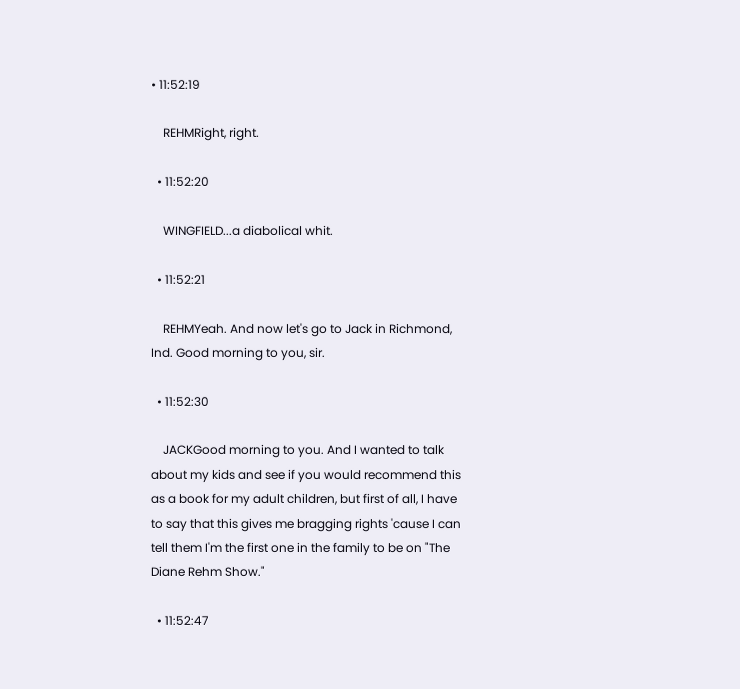• 11:52:19

    REHMRight, right.

  • 11:52:20

    WINGFIELD...a diabolical whit.

  • 11:52:21

    REHMYeah. And now let's go to Jack in Richmond, Ind. Good morning to you, sir.

  • 11:52:30

    JACKGood morning to you. And I wanted to talk about my kids and see if you would recommend this as a book for my adult children, but first of all, I have to say that this gives me bragging rights 'cause I can tell them I'm the first one in the family to be on "The Diane Rehm Show."

  • 11:52:47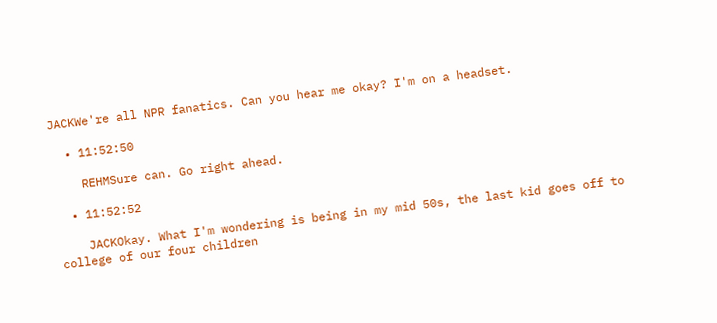JACKWe're all NPR fanatics. Can you hear me okay? I'm on a headset.

  • 11:52:50

    REHMSure can. Go right ahead.

  • 11:52:52

    JACKOkay. What I'm wondering is being in my mid 50s, the last kid goes off to college of our four children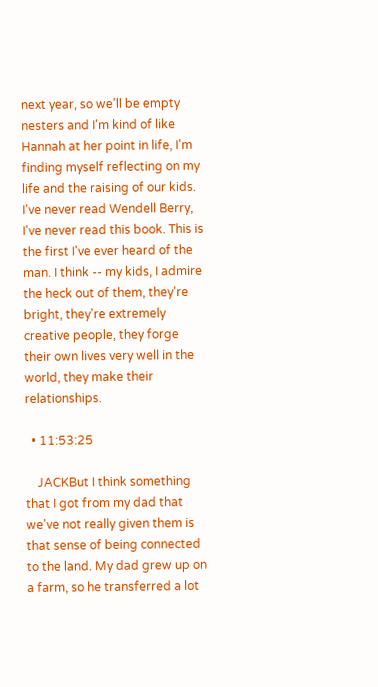next year, so we'll be empty nesters and I'm kind of like Hannah at her point in life, I'm finding myself reflecting on my life and the raising of our kids. I've never read Wendell Berry, I've never read this book. This is the first I've ever heard of the man. I think -- my kids, I admire the heck out of them, they're bright, they're extremely creative people, they forge their own lives very well in the world, they make their relationships.

  • 11:53:25

    JACKBut I think something that I got from my dad that we've not really given them is that sense of being connected to the land. My dad grew up on a farm, so he transferred a lot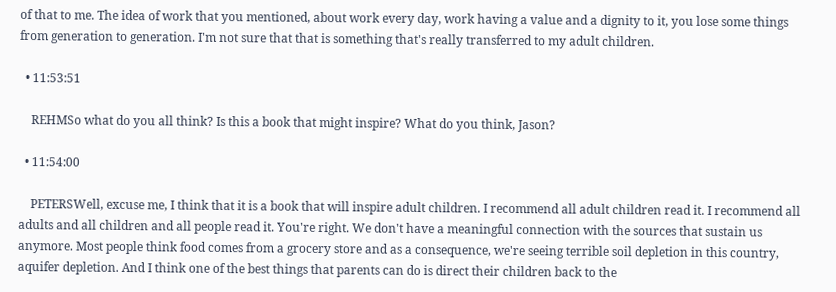of that to me. The idea of work that you mentioned, about work every day, work having a value and a dignity to it, you lose some things from generation to generation. I'm not sure that that is something that's really transferred to my adult children.

  • 11:53:51

    REHMSo what do you all think? Is this a book that might inspire? What do you think, Jason?

  • 11:54:00

    PETERSWell, excuse me, I think that it is a book that will inspire adult children. I recommend all adult children read it. I recommend all adults and all children and all people read it. You're right. We don't have a meaningful connection with the sources that sustain us anymore. Most people think food comes from a grocery store and as a consequence, we're seeing terrible soil depletion in this country, aquifer depletion. And I think one of the best things that parents can do is direct their children back to the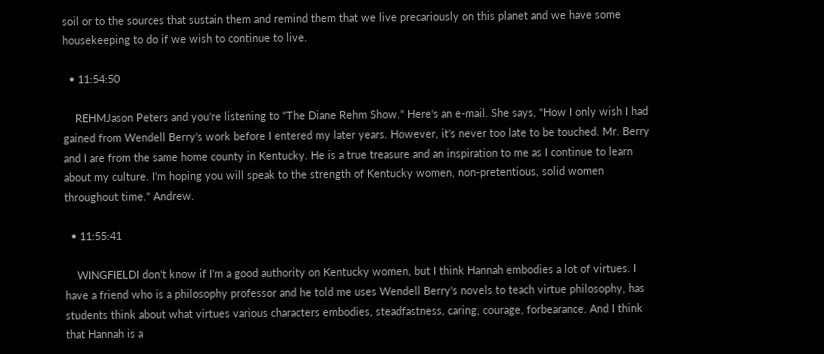soil or to the sources that sustain them and remind them that we live precariously on this planet and we have some housekeeping to do if we wish to continue to live.

  • 11:54:50

    REHMJason Peters and you're listening to "The Diane Rehm Show." Here's an e-mail. She says, "How I only wish I had gained from Wendell Berry's work before I entered my later years. However, it's never too late to be touched. Mr. Berry and I are from the same home county in Kentucky. He is a true treasure and an inspiration to me as I continue to learn about my culture. I'm hoping you will speak to the strength of Kentucky women, non-pretentious, solid women throughout time." Andrew.

  • 11:55:41

    WINGFIELDI don't know if I'm a good authority on Kentucky women, but I think Hannah embodies a lot of virtues. I have a friend who is a philosophy professor and he told me uses Wendell Berry's novels to teach virtue philosophy, has students think about what virtues various characters embodies, steadfastness, caring, courage, forbearance. And I think that Hannah is a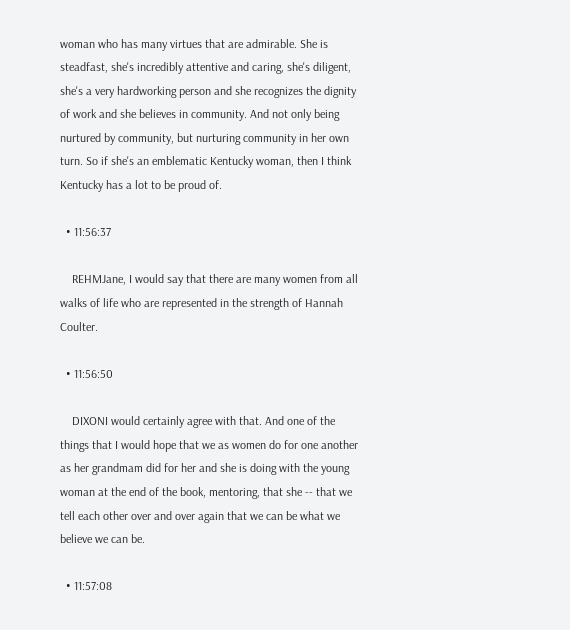woman who has many virtues that are admirable. She is steadfast, she's incredibly attentive and caring, she's diligent, she's a very hardworking person and she recognizes the dignity of work and she believes in community. And not only being nurtured by community, but nurturing community in her own turn. So if she's an emblematic Kentucky woman, then I think Kentucky has a lot to be proud of.

  • 11:56:37

    REHMJane, I would say that there are many women from all walks of life who are represented in the strength of Hannah Coulter.

  • 11:56:50

    DIXONI would certainly agree with that. And one of the things that I would hope that we as women do for one another as her grandmam did for her and she is doing with the young woman at the end of the book, mentoring, that she -- that we tell each other over and over again that we can be what we believe we can be.

  • 11:57:08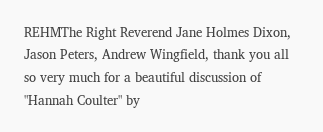REHMThe Right Reverend Jane Holmes Dixon, Jason Peters, Andrew Wingfield, thank you all so very much for a beautiful discussion of "Hannah Coulter" by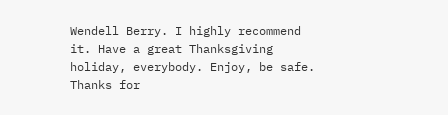Wendell Berry. I highly recommend it. Have a great Thanksgiving holiday, everybody. Enjoy, be safe. Thanks for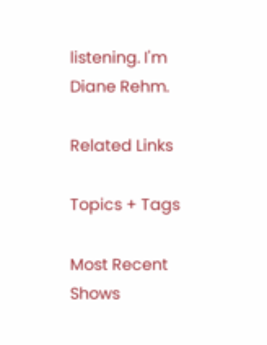listening. I'm Diane Rehm.

Related Links

Topics + Tags

Most Recent Shows